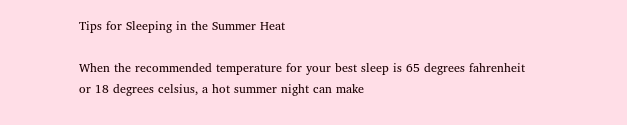Tips for Sleeping in the Summer Heat

When the recommended temperature for your best sleep is 65 degrees fahrenheit or 18 degrees celsius, a hot summer night can make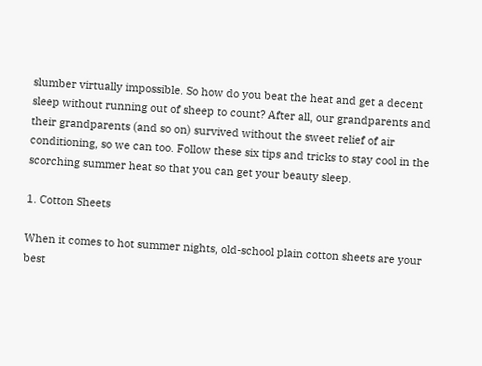slumber virtually impossible. So how do you beat the heat and get a decent sleep without running out of sheep to count? After all, our grandparents and their grandparents (and so on) survived without the sweet relief of air conditioning, so we can too. Follow these six tips and tricks to stay cool in the scorching summer heat so that you can get your beauty sleep.

1. Cotton Sheets

When it comes to hot summer nights, old-school plain cotton sheets are your best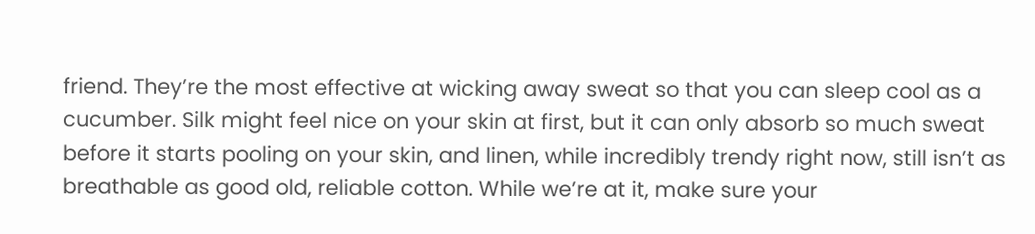friend. They’re the most effective at wicking away sweat so that you can sleep cool as a cucumber. Silk might feel nice on your skin at first, but it can only absorb so much sweat before it starts pooling on your skin, and linen, while incredibly trendy right now, still isn’t as breathable as good old, reliable cotton. While we’re at it, make sure your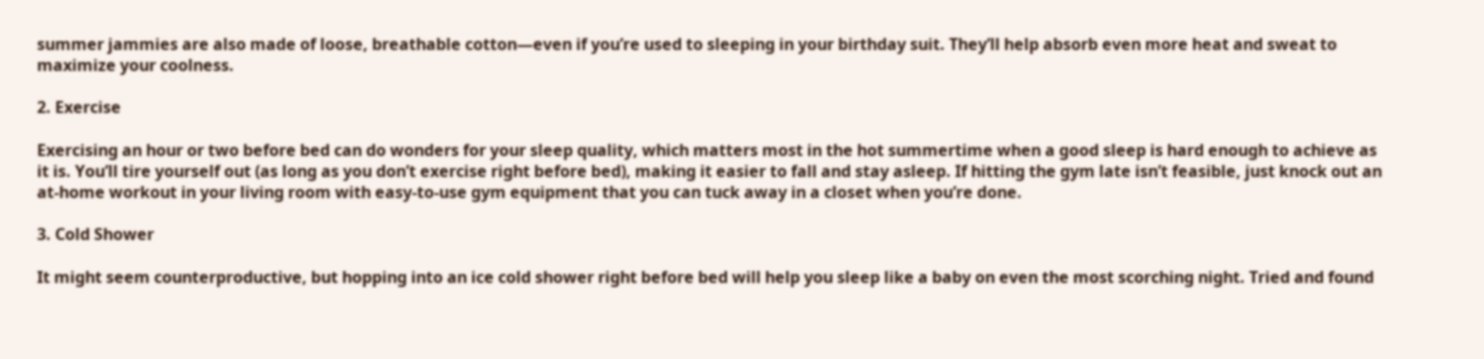summer jammies are also made of loose, breathable cotton—even if you’re used to sleeping in your birthday suit. They’ll help absorb even more heat and sweat to maximize your coolness.

2. Exercise

Exercising an hour or two before bed can do wonders for your sleep quality, which matters most in the hot summertime when a good sleep is hard enough to achieve as it is. You’ll tire yourself out (as long as you don’t exercise right before bed), making it easier to fall and stay asleep. If hitting the gym late isn’t feasible, just knock out an at-home workout in your living room with easy-to-use gym equipment that you can tuck away in a closet when you’re done.

3. Cold Shower

It might seem counterproductive, but hopping into an ice cold shower right before bed will help you sleep like a baby on even the most scorching night. Tried and found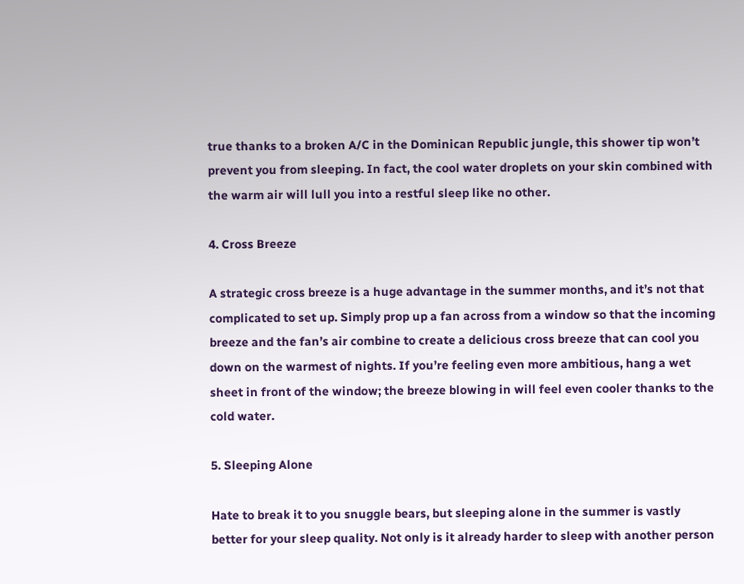true thanks to a broken A/C in the Dominican Republic jungle, this shower tip won’t prevent you from sleeping. In fact, the cool water droplets on your skin combined with the warm air will lull you into a restful sleep like no other.

4. Cross Breeze

A strategic cross breeze is a huge advantage in the summer months, and it’s not that complicated to set up. Simply prop up a fan across from a window so that the incoming breeze and the fan’s air combine to create a delicious cross breeze that can cool you down on the warmest of nights. If you’re feeling even more ambitious, hang a wet sheet in front of the window; the breeze blowing in will feel even cooler thanks to the cold water.

5. Sleeping Alone

Hate to break it to you snuggle bears, but sleeping alone in the summer is vastly better for your sleep quality. Not only is it already harder to sleep with another person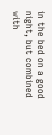in the bed on a good night, but combined with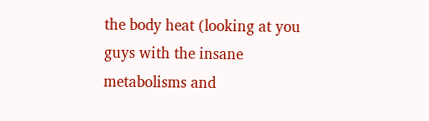the body heat (looking at you guys with the insane metabolisms and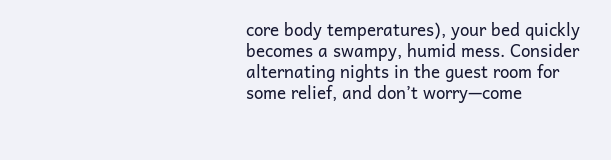core body temperatures), your bed quickly becomes a swampy, humid mess. Consider alternating nights in the guest room for some relief, and don’t worry—come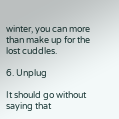winter, you can more than make up for the lost cuddles.

6. Unplug

It should go without saying that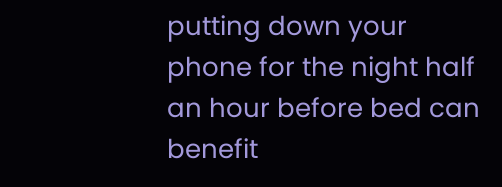putting down your phone for the night half an hour before bed can benefit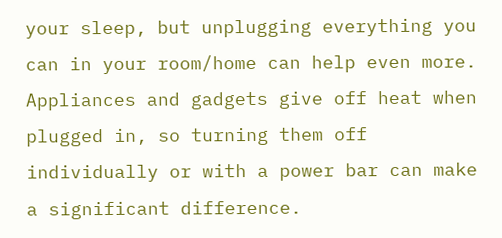your sleep, but unplugging everything you can in your room/home can help even more. Appliances and gadgets give off heat when plugged in, so turning them off individually or with a power bar can make a significant difference.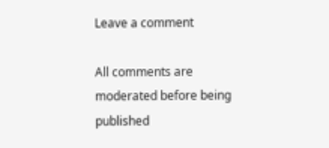Leave a comment

All comments are moderated before being published